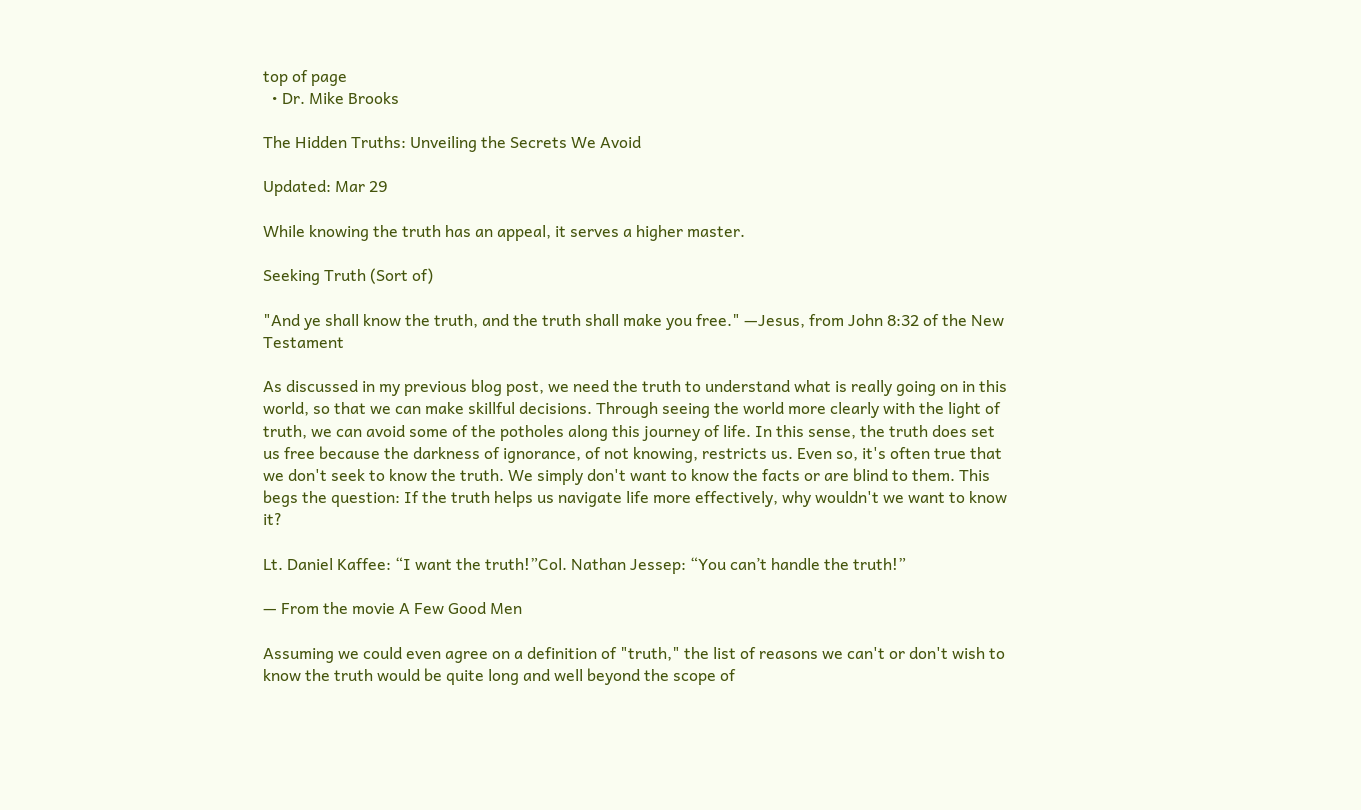top of page
  • Dr. Mike Brooks

The Hidden Truths: Unveiling the Secrets We Avoid

Updated: Mar 29

While knowing the truth has an appeal, it serves a higher master.

Seeking Truth (Sort of)

"And ye shall know the truth, and the truth shall make you free." —Jesus, from John 8:32 of the New Testament

As discussed in my previous blog post, we need the truth to understand what is really going on in this world, so that we can make skillful decisions. Through seeing the world more clearly with the light of truth, we can avoid some of the potholes along this journey of life. In this sense, the truth does set us free because the darkness of ignorance, of not knowing, restricts us. Even so, it's often true that we don't seek to know the truth. We simply don't want to know the facts or are blind to them. This begs the question: If the truth helps us navigate life more effectively, why wouldn't we want to know it?

Lt. Daniel Kaffee: “I want the truth!”Col. Nathan Jessep: “You can’t handle the truth!”

— From the movie A Few Good Men

Assuming we could even agree on a definition of "truth," the list of reasons we can't or don't wish to know the truth would be quite long and well beyond the scope of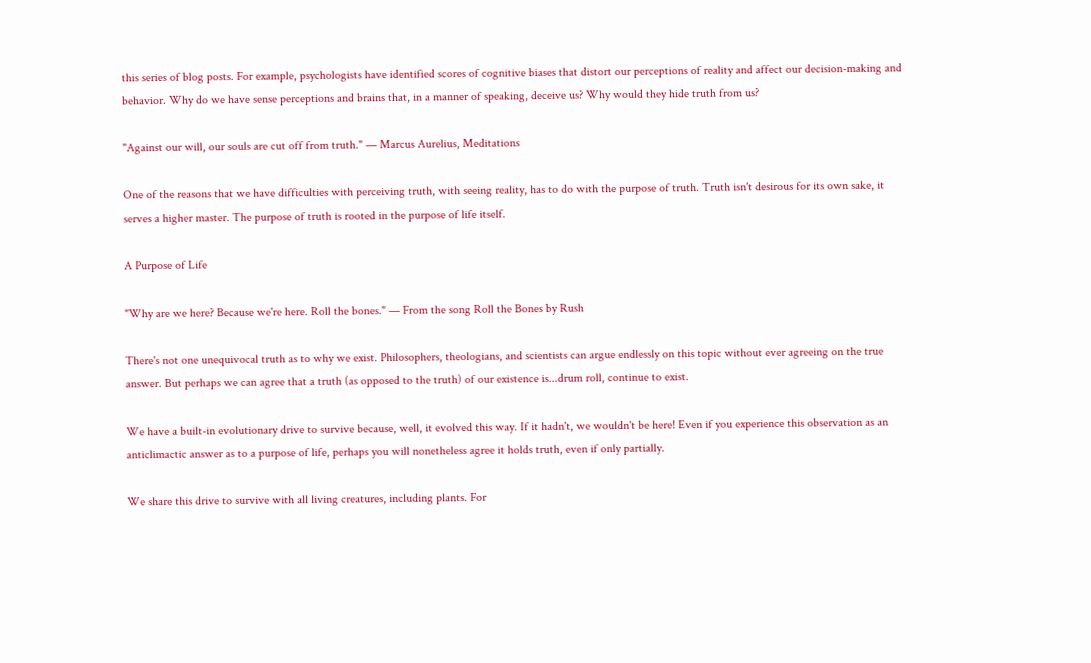this series of blog posts. For example, psychologists have identified scores of cognitive biases that distort our perceptions of reality and affect our decision-making and behavior. Why do we have sense perceptions and brains that, in a manner of speaking, deceive us? Why would they hide truth from us?

"Against our will, our souls are cut off from truth." — Marcus Aurelius, Meditations

One of the reasons that we have difficulties with perceiving truth, with seeing reality, has to do with the purpose of truth. Truth isn't desirous for its own sake, it serves a higher master. The purpose of truth is rooted in the purpose of life itself.

A Purpose of Life

"Why are we here? Because we're here. Roll the bones." — From the song Roll the Bones by Rush

There's not one unequivocal truth as to why we exist. Philosophers, theologians, and scientists can argue endlessly on this topic without ever agreeing on the true answer. But perhaps we can agree that a truth (as opposed to the truth) of our existence is...drum roll, continue to exist.

We have a built-in evolutionary drive to survive because, well, it evolved this way. If it hadn't, we wouldn't be here! Even if you experience this observation as an anticlimactic answer as to a purpose of life, perhaps you will nonetheless agree it holds truth, even if only partially.

We share this drive to survive with all living creatures, including plants. For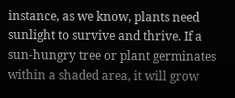instance, as we know, plants need sunlight to survive and thrive. If a sun-hungry tree or plant germinates within a shaded area, it will grow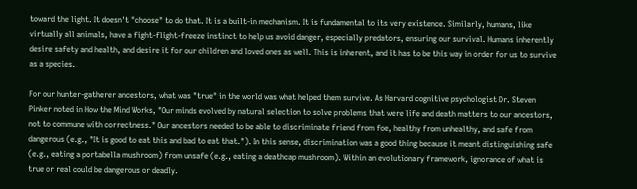toward the light. It doesn't "choose" to do that. It is a built-in mechanism. It is fundamental to its very existence. Similarly, humans, like virtually all animals, have a fight-flight-freeze instinct to help us avoid danger, especially predators, ensuring our survival. Humans inherently desire safety and health, and desire it for our children and loved ones as well. This is inherent, and it has to be this way in order for us to survive as a species.

For our hunter-gatherer ancestors, what was "true" in the world was what helped them survive. As Harvard cognitive psychologist Dr. Steven Pinker noted in How the Mind Works, "Our minds evolved by natural selection to solve problems that were life and death matters to our ancestors, not to commune with correctness." Our ancestors needed to be able to discriminate friend from foe, healthy from unhealthy, and safe from dangerous (e.g., "It is good to eat this and bad to eat that."). In this sense, discrimination was a good thing because it meant distinguishing safe (e.g., eating a portabella mushroom) from unsafe (e.g., eating a deathcap mushroom). Within an evolutionary framework, ignorance of what is true or real could be dangerous or deadly.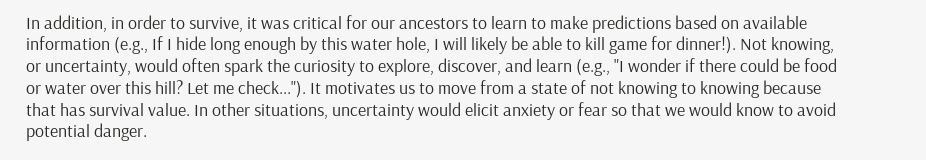In addition, in order to survive, it was critical for our ancestors to learn to make predictions based on available information (e.g., If I hide long enough by this water hole, I will likely be able to kill game for dinner!). Not knowing, or uncertainty, would often spark the curiosity to explore, discover, and learn (e.g., "I wonder if there could be food or water over this hill? Let me check..."). It motivates us to move from a state of not knowing to knowing because that has survival value. In other situations, uncertainty would elicit anxiety or fear so that we would know to avoid potential danger.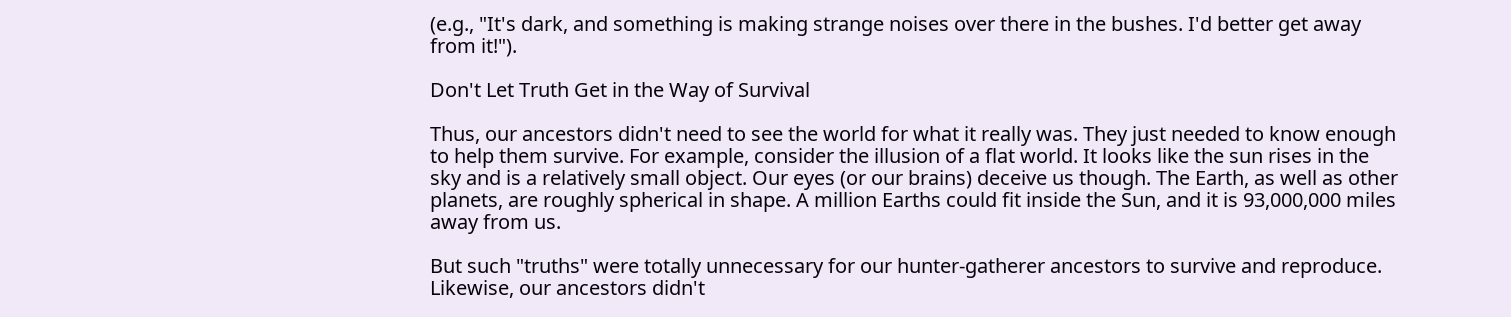(e.g., "It's dark, and something is making strange noises over there in the bushes. I'd better get away from it!").

Don't Let Truth Get in the Way of Survival

Thus, our ancestors didn't need to see the world for what it really was. They just needed to know enough to help them survive. For example, consider the illusion of a flat world. It looks like the sun rises in the sky and is a relatively small object. Our eyes (or our brains) deceive us though. The Earth, as well as other planets, are roughly spherical in shape. A million Earths could fit inside the Sun, and it is 93,000,000 miles away from us.

But such "truths" were totally unnecessary for our hunter-gatherer ancestors to survive and reproduce. Likewise, our ancestors didn't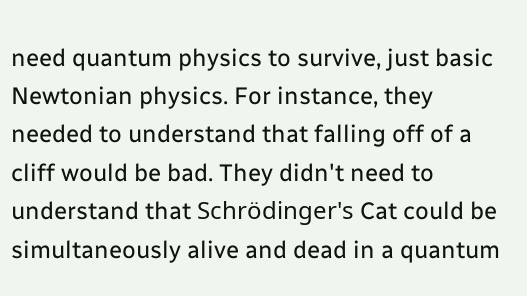need quantum physics to survive, just basic Newtonian physics. For instance, they needed to understand that falling off of a cliff would be bad. They didn't need to understand that Schrödinger's Cat could be simultaneously alive and dead in a quantum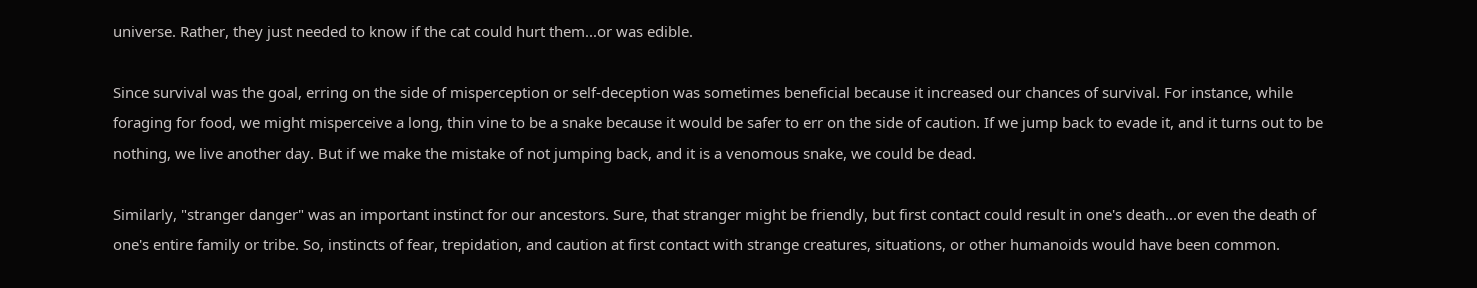universe. Rather, they just needed to know if the cat could hurt them...or was edible.

Since survival was the goal, erring on the side of misperception or self-deception was sometimes beneficial because it increased our chances of survival. For instance, while foraging for food, we might misperceive a long, thin vine to be a snake because it would be safer to err on the side of caution. If we jump back to evade it, and it turns out to be nothing, we live another day. But if we make the mistake of not jumping back, and it is a venomous snake, we could be dead.

Similarly, "stranger danger" was an important instinct for our ancestors. Sure, that stranger might be friendly, but first contact could result in one's death...or even the death of one's entire family or tribe. So, instincts of fear, trepidation, and caution at first contact with strange creatures, situations, or other humanoids would have been common.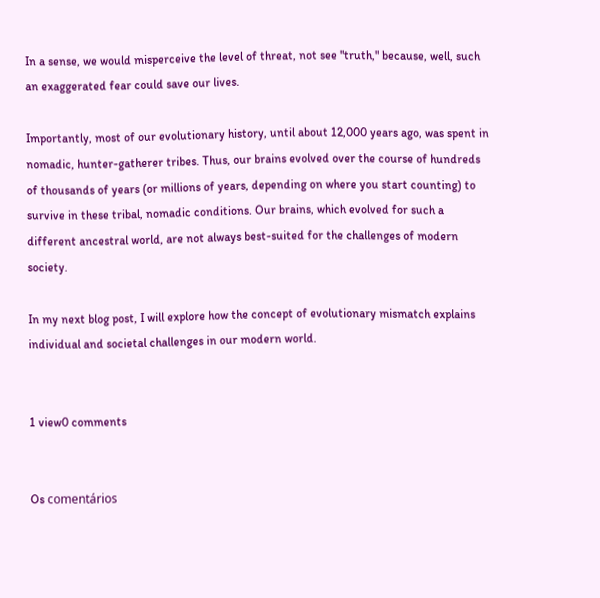In a sense, we would misperceive the level of threat, not see "truth," because, well, such an exaggerated fear could save our lives.

Importantly, most of our evolutionary history, until about 12,000 years ago, was spent in nomadic, hunter-gatherer tribes. Thus, our brains evolved over the course of hundreds of thousands of years (or millions of years, depending on where you start counting) to survive in these tribal, nomadic conditions. Our brains, which evolved for such a different ancestral world, are not always best-suited for the challenges of modern society.

In my next blog post, I will explore how the concept of evolutionary mismatch explains individual and societal challenges in our modern world.


1 view0 comments


Os comentários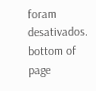foram desativados.
bottom of page